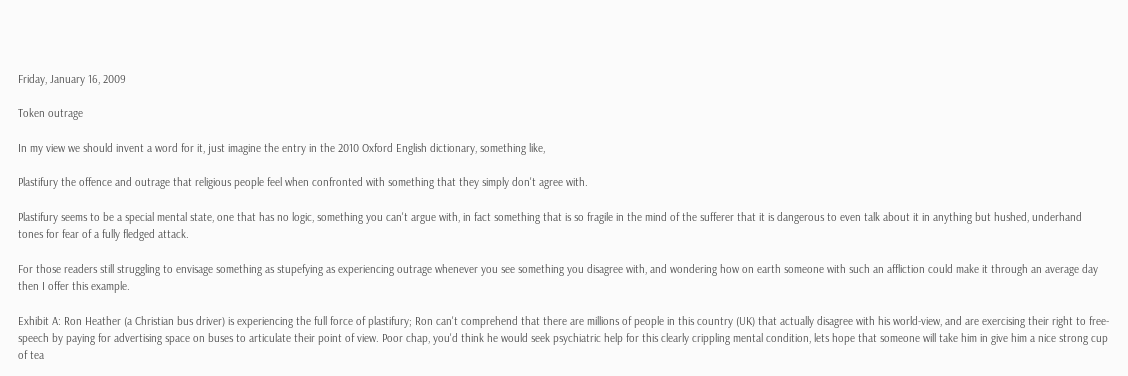Friday, January 16, 2009

Token outrage

In my view we should invent a word for it, just imagine the entry in the 2010 Oxford English dictionary, something like,

Plastifury the offence and outrage that religious people feel when confronted with something that they simply don't agree with.

Plastifury seems to be a special mental state, one that has no logic, something you can't argue with, in fact something that is so fragile in the mind of the sufferer that it is dangerous to even talk about it in anything but hushed, underhand tones for fear of a fully fledged attack.

For those readers still struggling to envisage something as stupefying as experiencing outrage whenever you see something you disagree with, and wondering how on earth someone with such an affliction could make it through an average day then I offer this example.

Exhibit A: Ron Heather (a Christian bus driver) is experiencing the full force of plastifury; Ron can't comprehend that there are millions of people in this country (UK) that actually disagree with his world-view, and are exercising their right to free-speech by paying for advertising space on buses to articulate their point of view. Poor chap, you'd think he would seek psychiatric help for this clearly crippling mental condition, lets hope that someone will take him in give him a nice strong cup of tea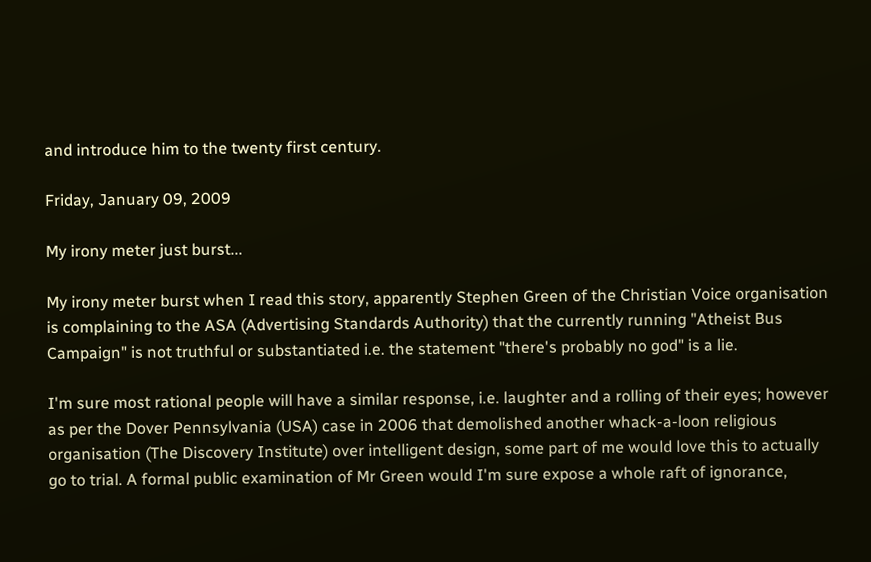and introduce him to the twenty first century.

Friday, January 09, 2009

My irony meter just burst...

My irony meter burst when I read this story, apparently Stephen Green of the Christian Voice organisation is complaining to the ASA (Advertising Standards Authority) that the currently running "Atheist Bus Campaign" is not truthful or substantiated i.e. the statement "there's probably no god" is a lie.

I'm sure most rational people will have a similar response, i.e. laughter and a rolling of their eyes; however as per the Dover Pennsylvania (USA) case in 2006 that demolished another whack-a-loon religious organisation (The Discovery Institute) over intelligent design, some part of me would love this to actually go to trial. A formal public examination of Mr Green would I'm sure expose a whole raft of ignorance,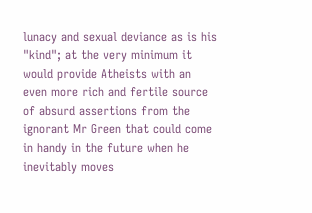lunacy and sexual deviance as is his "kind"; at the very minimum it would provide Atheists with an even more rich and fertile source of absurd assertions from the ignorant Mr Green that could come in handy in the future when he inevitably moves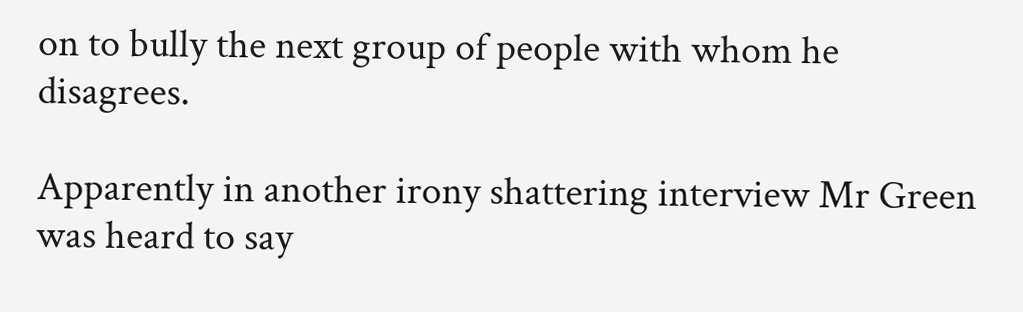on to bully the next group of people with whom he disagrees.

Apparently in another irony shattering interview Mr Green was heard to say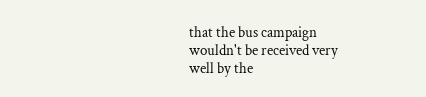that the bus campaign wouldn't be received very well by the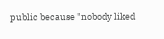public because "nobody liked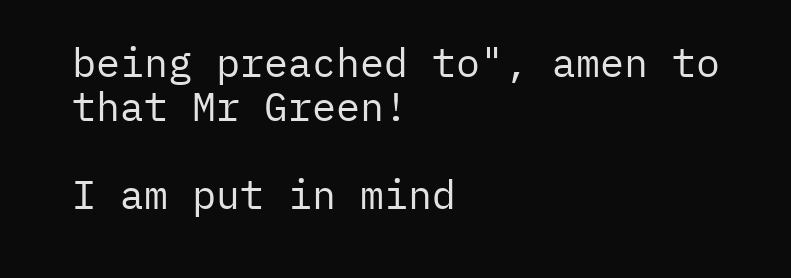being preached to", amen to that Mr Green!

I am put in mind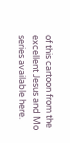of this cartoon from the excellent Jesus and Mo series available here.